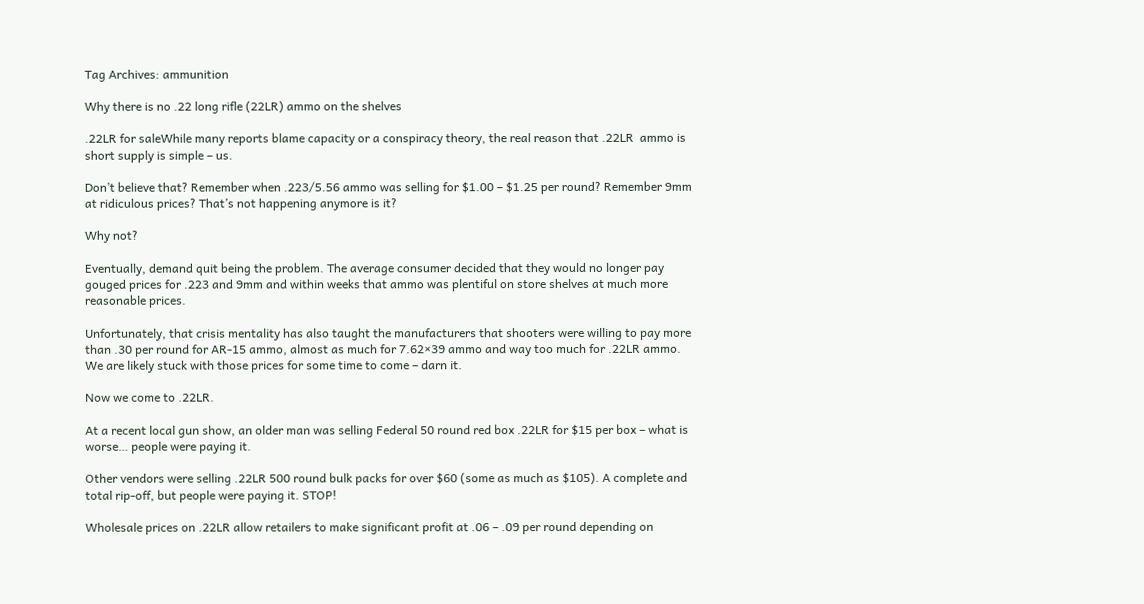Tag Archives: ammunition

Why there is no .22 long rifle (22LR) ammo on the shelves

.22LR for saleWhile many reports blame capacity or a conspiracy theory, the real reason that .22LR  ammo is short supply is simple – us.

Don’t believe that? Remember when .223/5.56 ammo was selling for $1.00 – $1.25 per round? Remember 9mm at ridiculous prices? That’s not happening anymore is it?

Why not?

Eventually, demand quit being the problem. The average consumer decided that they would no longer pay gouged prices for .223 and 9mm and within weeks that ammo was plentiful on store shelves at much more reasonable prices.

Unfortunately, that crisis mentality has also taught the manufacturers that shooters were willing to pay more than .30 per round for AR-15 ammo, almost as much for 7.62×39 ammo and way too much for .22LR ammo. We are likely stuck with those prices for some time to come – darn it.

Now we come to .22LR.

At a recent local gun show, an older man was selling Federal 50 round red box .22LR for $15 per box – what is worse… people were paying it.

Other vendors were selling .22LR 500 round bulk packs for over $60 (some as much as $105). A complete and total rip-off, but people were paying it. STOP!

Wholesale prices on .22LR allow retailers to make significant profit at .06 – .09 per round depending on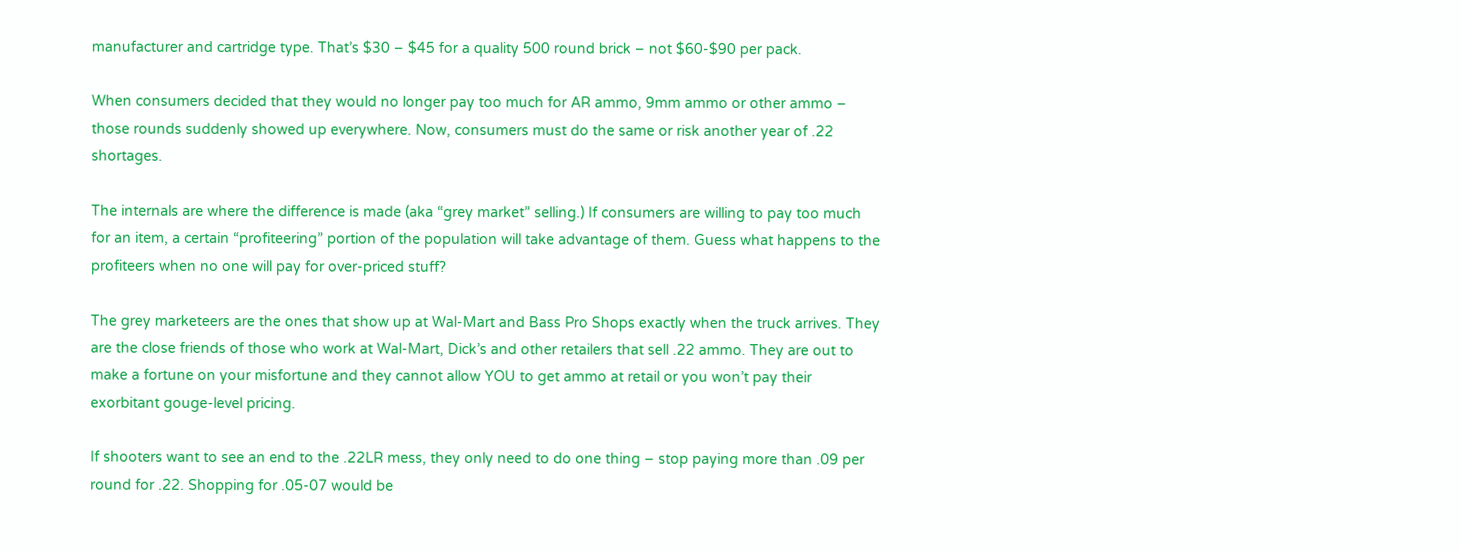manufacturer and cartridge type. That’s $30 – $45 for a quality 500 round brick – not $60-$90 per pack.

When consumers decided that they would no longer pay too much for AR ammo, 9mm ammo or other ammo – those rounds suddenly showed up everywhere. Now, consumers must do the same or risk another year of .22 shortages.

The internals are where the difference is made (aka “grey market” selling.) If consumers are willing to pay too much for an item, a certain “profiteering” portion of the population will take advantage of them. Guess what happens to the profiteers when no one will pay for over-priced stuff?

The grey marketeers are the ones that show up at Wal-Mart and Bass Pro Shops exactly when the truck arrives. They are the close friends of those who work at Wal-Mart, Dick’s and other retailers that sell .22 ammo. They are out to make a fortune on your misfortune and they cannot allow YOU to get ammo at retail or you won’t pay their exorbitant gouge-level pricing.

If shooters want to see an end to the .22LR mess, they only need to do one thing – stop paying more than .09 per round for .22. Shopping for .05-07 would be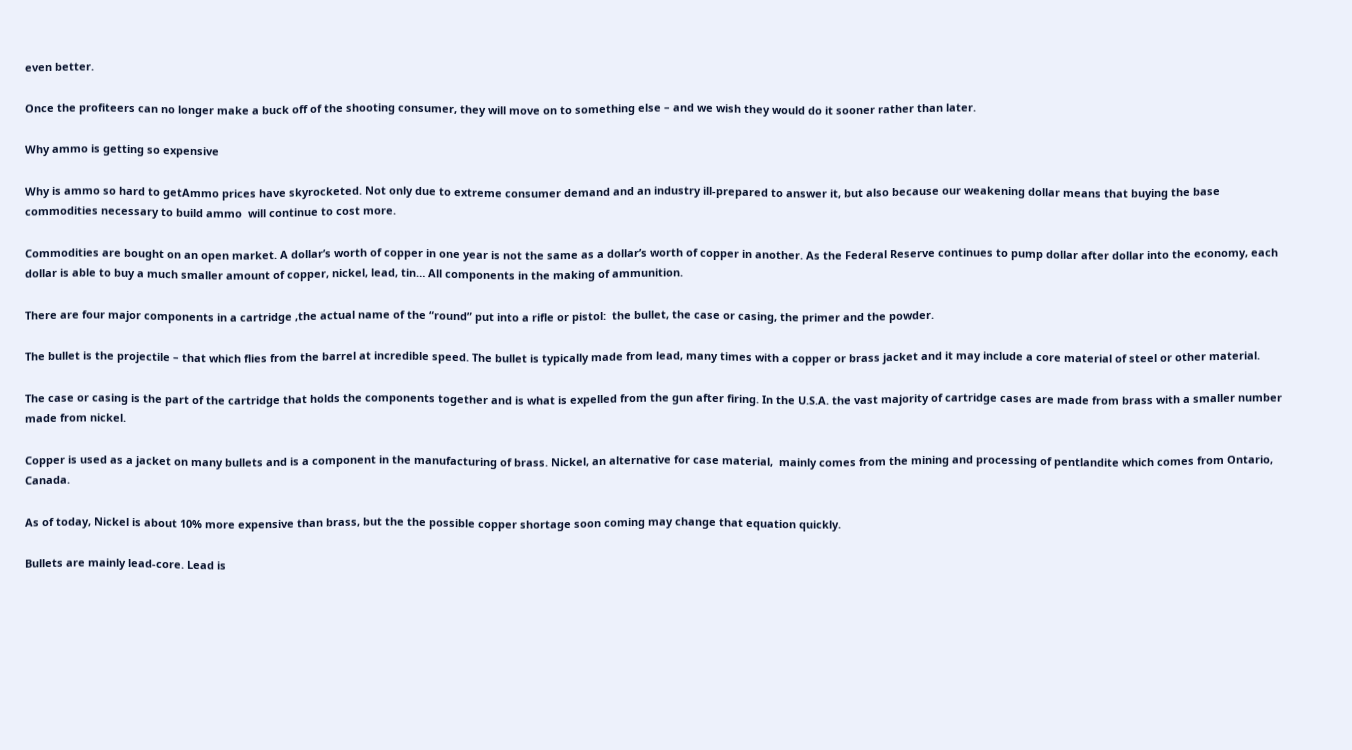even better.

Once the profiteers can no longer make a buck off of the shooting consumer, they will move on to something else – and we wish they would do it sooner rather than later.

Why ammo is getting so expensive

Why is ammo so hard to getAmmo prices have skyrocketed. Not only due to extreme consumer demand and an industry ill-prepared to answer it, but also because our weakening dollar means that buying the base commodities necessary to build ammo  will continue to cost more.

Commodities are bought on an open market. A dollar’s worth of copper in one year is not the same as a dollar’s worth of copper in another. As the Federal Reserve continues to pump dollar after dollar into the economy, each dollar is able to buy a much smaller amount of copper, nickel, lead, tin… All components in the making of ammunition.

There are four major components in a cartridge ,the actual name of the “round” put into a rifle or pistol:  the bullet, the case or casing, the primer and the powder.

The bullet is the projectile – that which flies from the barrel at incredible speed. The bullet is typically made from lead, many times with a copper or brass jacket and it may include a core material of steel or other material.

The case or casing is the part of the cartridge that holds the components together and is what is expelled from the gun after firing. In the U.S.A. the vast majority of cartridge cases are made from brass with a smaller number made from nickel.

Copper is used as a jacket on many bullets and is a component in the manufacturing of brass. Nickel, an alternative for case material,  mainly comes from the mining and processing of pentlandite which comes from Ontario, Canada.

As of today, Nickel is about 10% more expensive than brass, but the the possible copper shortage soon coming may change that equation quickly.

Bullets are mainly lead-core. Lead is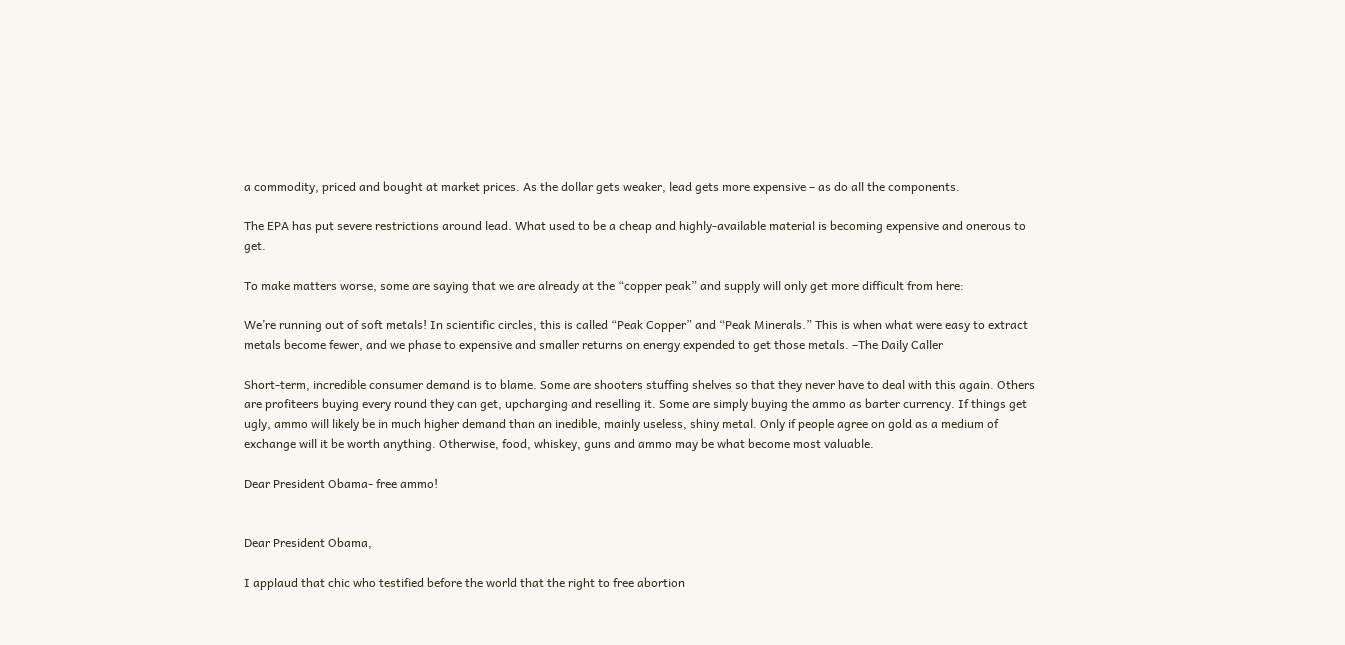a commodity, priced and bought at market prices. As the dollar gets weaker, lead gets more expensive – as do all the components.

The EPA has put severe restrictions around lead. What used to be a cheap and highly-available material is becoming expensive and onerous to get.

To make matters worse, some are saying that we are already at the “copper peak” and supply will only get more difficult from here:

We’re running out of soft metals! In scientific circles, this is called “Peak Copper” and “Peak Minerals.” This is when what were easy to extract metals become fewer, and we phase to expensive and smaller returns on energy expended to get those metals. –The Daily Caller

Short-term, incredible consumer demand is to blame. Some are shooters stuffing shelves so that they never have to deal with this again. Others are profiteers buying every round they can get, upcharging and reselling it. Some are simply buying the ammo as barter currency. If things get ugly, ammo will likely be in much higher demand than an inedible, mainly useless, shiny metal. Only if people agree on gold as a medium of exchange will it be worth anything. Otherwise, food, whiskey, guns and ammo may be what become most valuable.

Dear President Obama- free ammo!


Dear President Obama,

I applaud that chic who testified before the world that the right to free abortion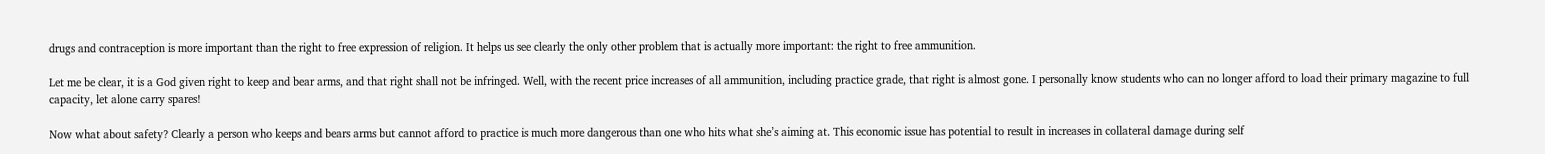drugs and contraception is more important than the right to free expression of religion. It helps us see clearly the only other problem that is actually more important: the right to free ammunition.

Let me be clear, it is a God given right to keep and bear arms, and that right shall not be infringed. Well, with the recent price increases of all ammunition, including practice grade, that right is almost gone. I personally know students who can no longer afford to load their primary magazine to full capacity, let alone carry spares!

Now what about safety? Clearly a person who keeps and bears arms but cannot afford to practice is much more dangerous than one who hits what she’s aiming at. This economic issue has potential to result in increases in collateral damage during self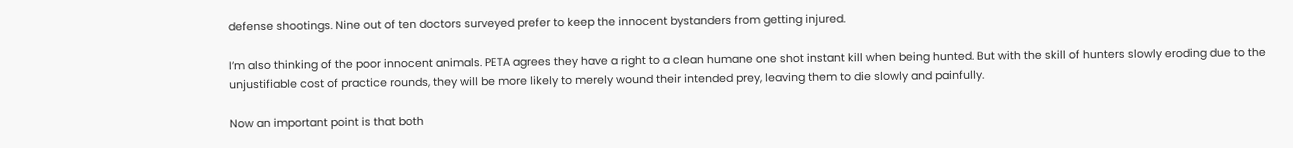defense shootings. Nine out of ten doctors surveyed prefer to keep the innocent bystanders from getting injured.

I’m also thinking of the poor innocent animals. PETA agrees they have a right to a clean humane one shot instant kill when being hunted. But with the skill of hunters slowly eroding due to the unjustifiable cost of practice rounds, they will be more likely to merely wound their intended prey, leaving them to die slowly and painfully.

Now an important point is that both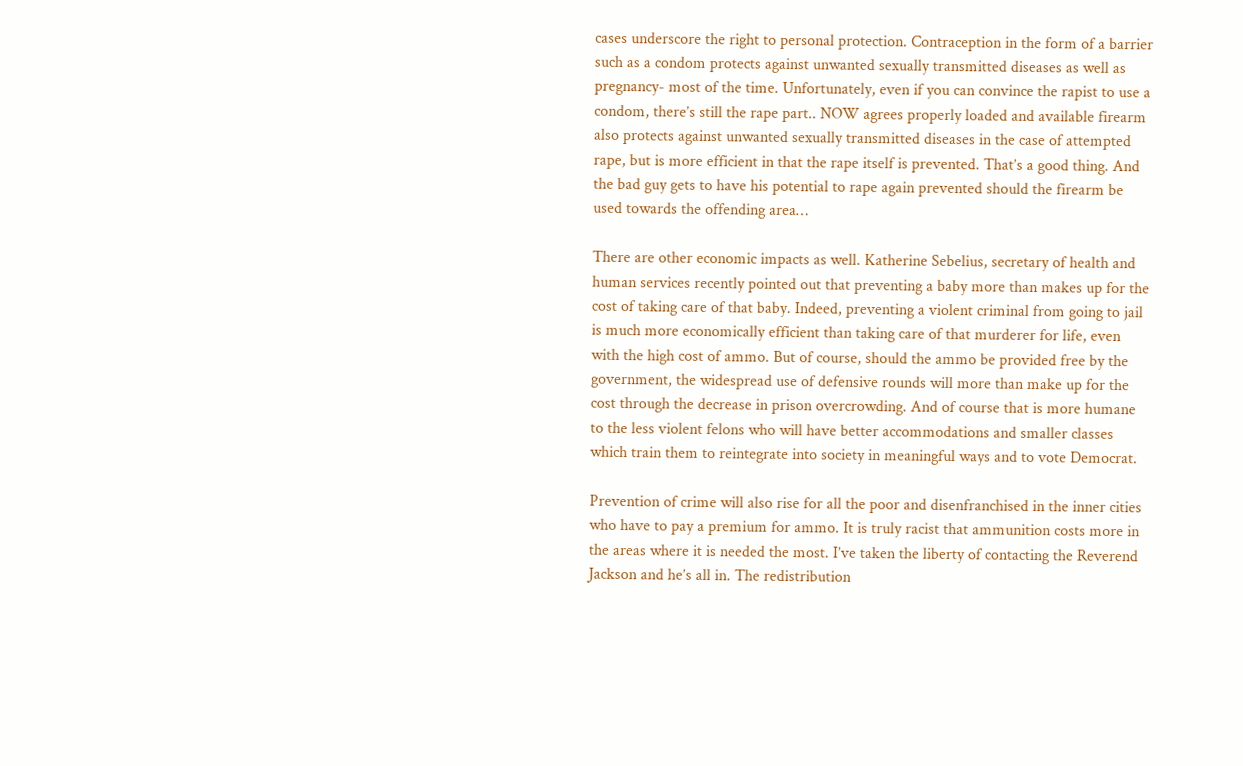cases underscore the right to personal protection. Contraception in the form of a barrier such as a condom protects against unwanted sexually transmitted diseases as well as pregnancy- most of the time. Unfortunately, even if you can convince the rapist to use a condom, there’s still the rape part.. NOW agrees properly loaded and available firearm also protects against unwanted sexually transmitted diseases in the case of attempted rape, but is more efficient in that the rape itself is prevented. That’s a good thing. And the bad guy gets to have his potential to rape again prevented should the firearm be used towards the offending area…

There are other economic impacts as well. Katherine Sebelius, secretary of health and human services recently pointed out that preventing a baby more than makes up for the cost of taking care of that baby. Indeed, preventing a violent criminal from going to jail is much more economically efficient than taking care of that murderer for life, even with the high cost of ammo. But of course, should the ammo be provided free by the government, the widespread use of defensive rounds will more than make up for the cost through the decrease in prison overcrowding. And of course that is more humane to the less violent felons who will have better accommodations and smaller classes which train them to reintegrate into society in meaningful ways and to vote Democrat.

Prevention of crime will also rise for all the poor and disenfranchised in the inner cities who have to pay a premium for ammo. It is truly racist that ammunition costs more in the areas where it is needed the most. I’ve taken the liberty of contacting the Reverend Jackson and he’s all in. The redistribution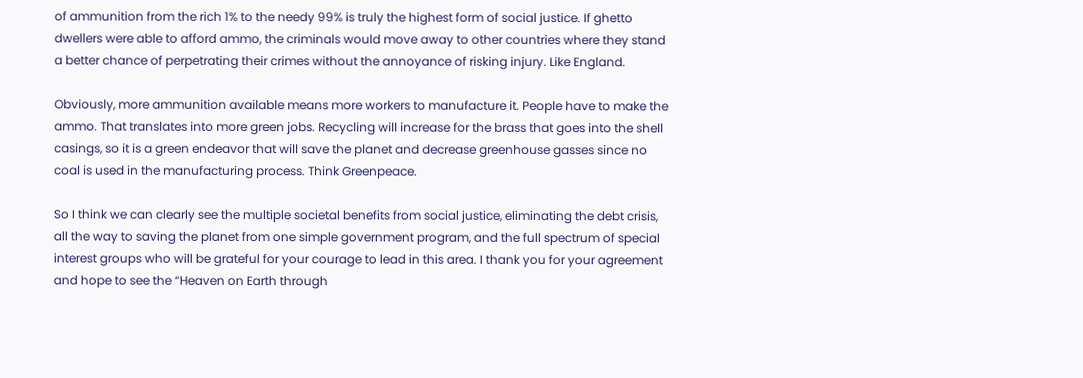of ammunition from the rich 1% to the needy 99% is truly the highest form of social justice. If ghetto dwellers were able to afford ammo, the criminals would move away to other countries where they stand a better chance of perpetrating their crimes without the annoyance of risking injury. Like England.

Obviously, more ammunition available means more workers to manufacture it. People have to make the ammo. That translates into more green jobs. Recycling will increase for the brass that goes into the shell casings, so it is a green endeavor that will save the planet and decrease greenhouse gasses since no coal is used in the manufacturing process. Think Greenpeace.

So I think we can clearly see the multiple societal benefits from social justice, eliminating the debt crisis, all the way to saving the planet from one simple government program, and the full spectrum of special interest groups who will be grateful for your courage to lead in this area. I thank you for your agreement and hope to see the “Heaven on Earth through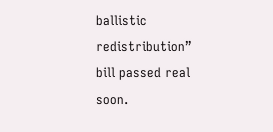ballistic redistribution” bill passed real soon.